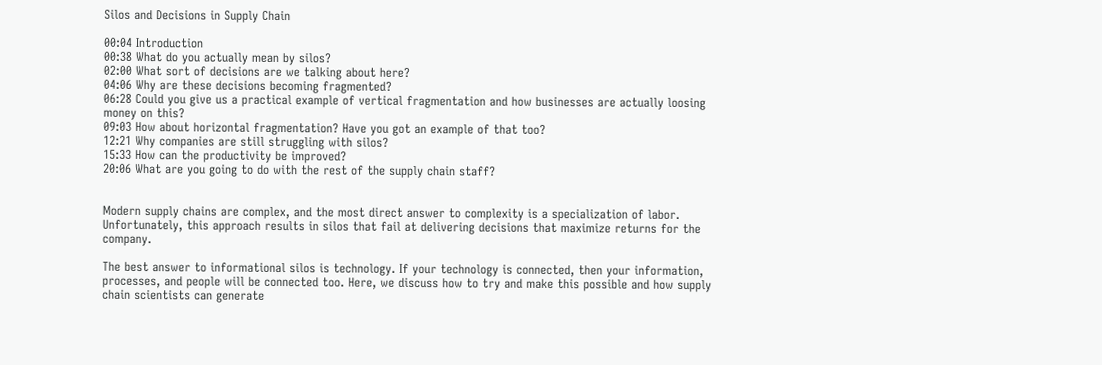Silos and Decisions in Supply Chain

00:04 Introduction
00:38 What do you actually mean by silos?
02:00 What sort of decisions are we talking about here?
04:06 Why are these decisions becoming fragmented?
06:28 Could you give us a practical example of vertical fragmentation and how businesses are actually loosing money on this?
09:03 How about horizontal fragmentation? Have you got an example of that too?
12:21 Why companies are still struggling with silos?
15:33 How can the productivity be improved?
20:06 What are you going to do with the rest of the supply chain staff?


Modern supply chains are complex, and the most direct answer to complexity is a specialization of labor. Unfortunately, this approach results in silos that fail at delivering decisions that maximize returns for the company.

The best answer to informational silos is technology. If your technology is connected, then your information, processes, and people will be connected too. Here, we discuss how to try and make this possible and how supply chain scientists can generate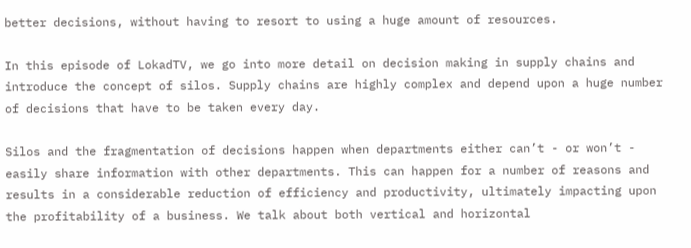better decisions, without having to resort to using a huge amount of resources.

In this episode of LokadTV, we go into more detail on decision making in supply chains and introduce the concept of silos. Supply chains are highly complex and depend upon a huge number of decisions that have to be taken every day.

Silos and the fragmentation of decisions happen when departments either can’t - or won’t - easily share information with other departments. This can happen for a number of reasons and results in a considerable reduction of efficiency and productivity, ultimately impacting upon the profitability of a business. We talk about both vertical and horizontal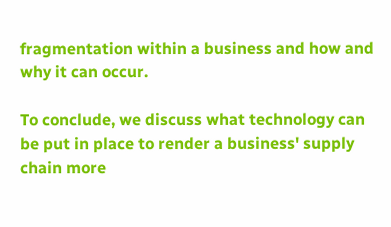fragmentation within a business and how and why it can occur.

To conclude, we discuss what technology can be put in place to render a business' supply chain more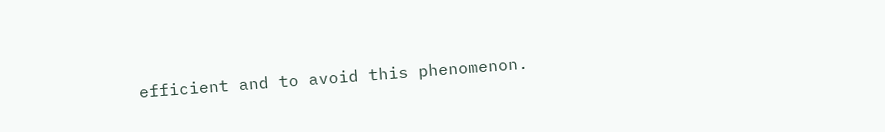efficient and to avoid this phenomenon.